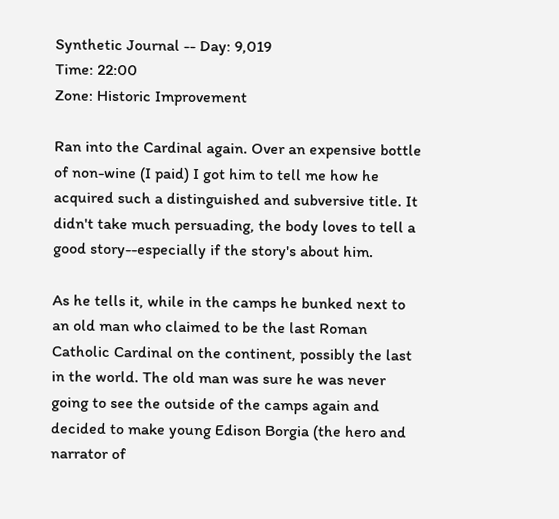Synthetic Journal -- Day: 9,019
Time: 22:00
Zone: Historic Improvement

Ran into the Cardinal again. Over an expensive bottle of non-wine (I paid) I got him to tell me how he acquired such a distinguished and subversive title. It didn't take much persuading, the body loves to tell a good story--especially if the story's about him.

As he tells it, while in the camps he bunked next to an old man who claimed to be the last Roman Catholic Cardinal on the continent, possibly the last in the world. The old man was sure he was never going to see the outside of the camps again and decided to make young Edison Borgia (the hero and narrator of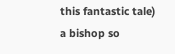this fantastic tale) a bishop so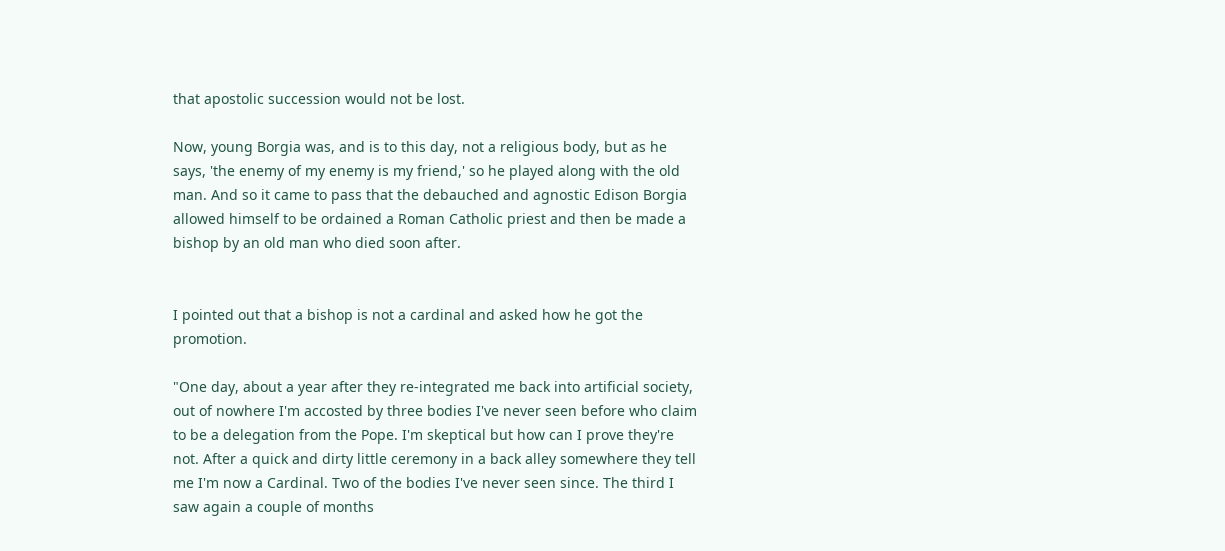that apostolic succession would not be lost.

Now, young Borgia was, and is to this day, not a religious body, but as he says, 'the enemy of my enemy is my friend,' so he played along with the old man. And so it came to pass that the debauched and agnostic Edison Borgia allowed himself to be ordained a Roman Catholic priest and then be made a bishop by an old man who died soon after.


I pointed out that a bishop is not a cardinal and asked how he got the promotion.

"One day, about a year after they re-integrated me back into artificial society, out of nowhere I'm accosted by three bodies I've never seen before who claim to be a delegation from the Pope. I'm skeptical but how can I prove they're not. After a quick and dirty little ceremony in a back alley somewhere they tell me I'm now a Cardinal. Two of the bodies I've never seen since. The third I saw again a couple of months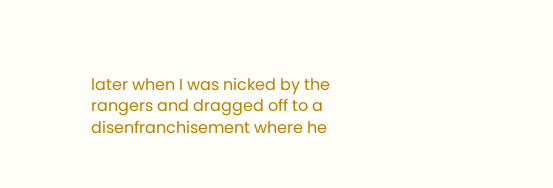later when I was nicked by the rangers and dragged off to a disenfranchisement where he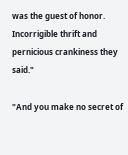was the guest of honor. Incorrigible thrift and pernicious crankiness they said."

"And you make no secret of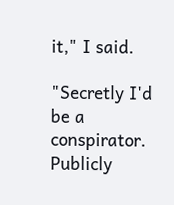it," I said.

"Secretly I'd be a conspirator. Publicly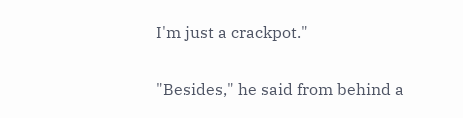I'm just a crackpot."

"Besides," he said from behind a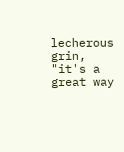lecherous grin, "it's a great way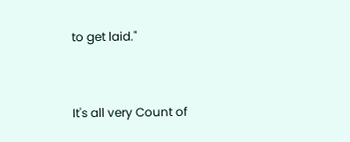to get laid."


It's all very Count of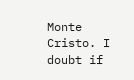Monte Cristo. I doubt if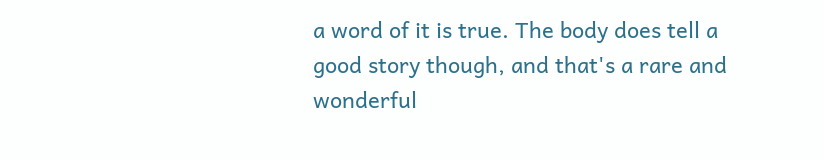a word of it is true. The body does tell a good story though, and that's a rare and wonderful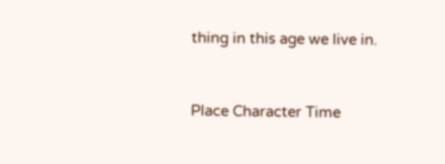thing in this age we live in.


Place Character Time